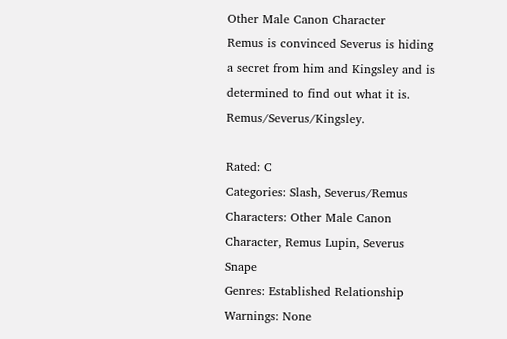Other Male Canon Character
Remus is convinced Severus is hiding a secret from him and Kingsley and is determined to find out what it is. Remus/Severus/Kingsley.

Rated: C
Categories: Slash, Severus/Remus
Characters: Other Male Canon Character, Remus Lupin, Severus Snape
Genres: Established Relationship
Warnings: None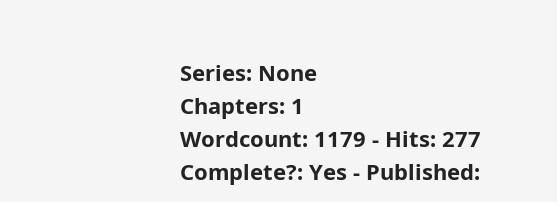Series: None
Chapters: 1
Wordcount: 1179 - Hits: 277
Complete?: Yes - Published: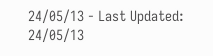24/05/13 - Last Updated: 24/05/13